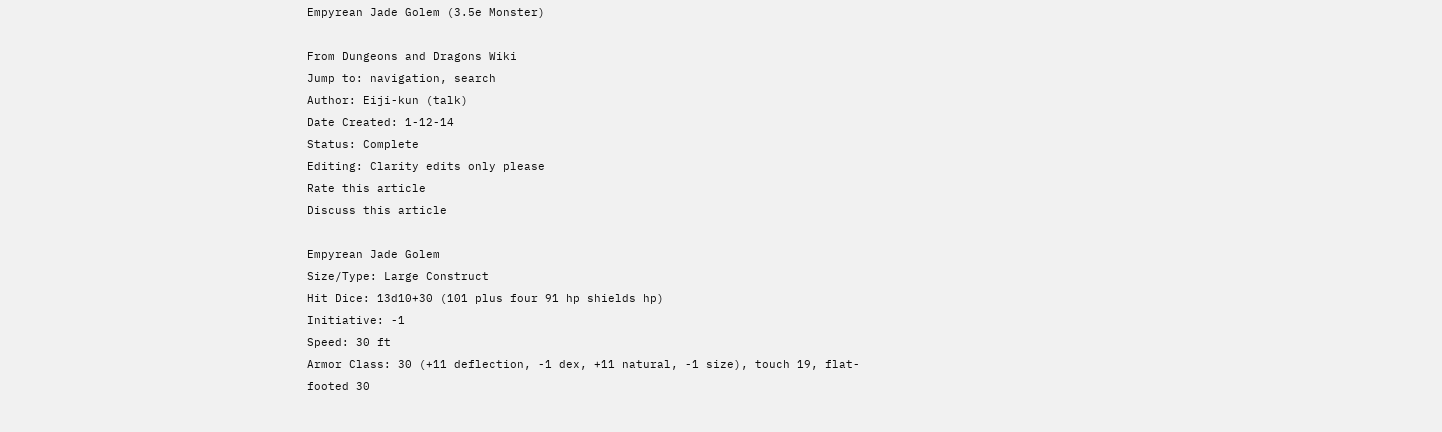Empyrean Jade Golem (3.5e Monster)

From Dungeons and Dragons Wiki
Jump to: navigation, search
Author: Eiji-kun (talk)
Date Created: 1-12-14
Status: Complete
Editing: Clarity edits only please
Rate this article
Discuss this article

Empyrean Jade Golem
Size/Type: Large Construct
Hit Dice: 13d10+30 (101 plus four 91 hp shields hp)
Initiative: -1
Speed: 30 ft
Armor Class: 30 (+11 deflection, -1 dex, +11 natural, -1 size), touch 19, flat-footed 30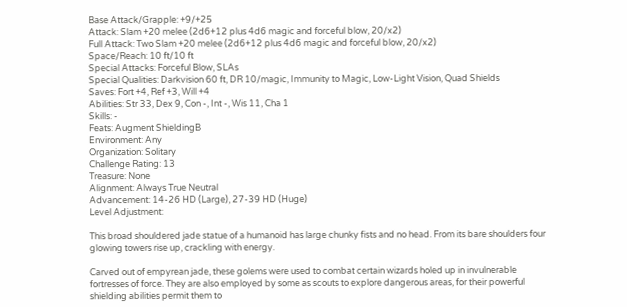Base Attack/Grapple: +9/+25
Attack: Slam +20 melee (2d6+12 plus 4d6 magic and forceful blow, 20/x2)
Full Attack: Two Slam +20 melee (2d6+12 plus 4d6 magic and forceful blow, 20/x2)
Space/Reach: 10 ft/10 ft
Special Attacks: Forceful Blow, SLAs
Special Qualities: Darkvision 60 ft, DR 10/magic, Immunity to Magic, Low-Light Vision, Quad Shields
Saves: Fort +4, Ref +3, Will +4
Abilities: Str 33, Dex 9, Con -, Int -, Wis 11, Cha 1
Skills: -
Feats: Augment ShieldingB
Environment: Any
Organization: Solitary
Challenge Rating: 13
Treasure: None
Alignment: Always True Neutral
Advancement: 14-26 HD (Large), 27-39 HD (Huge)
Level Adjustment:

This broad shouldered jade statue of a humanoid has large chunky fists and no head. From its bare shoulders four glowing towers rise up, crackling with energy.

Carved out of empyrean jade, these golems were used to combat certain wizards holed up in invulnerable fortresses of force. They are also employed by some as scouts to explore dangerous areas, for their powerful shielding abilities permit them to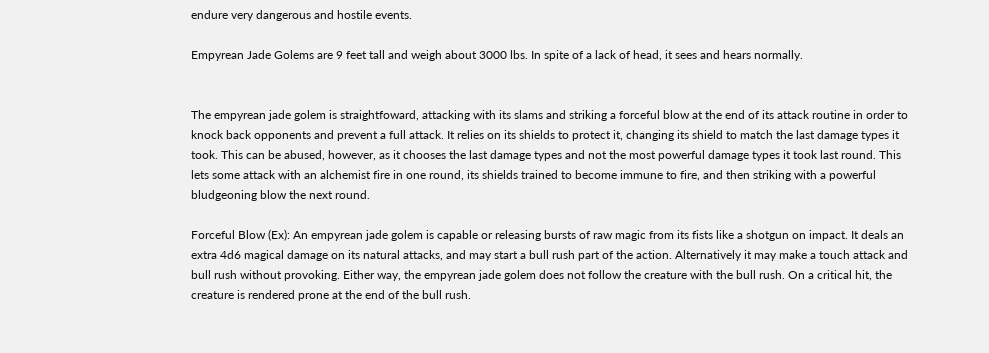endure very dangerous and hostile events.

Empyrean Jade Golems are 9 feet tall and weigh about 3000 lbs. In spite of a lack of head, it sees and hears normally.


The empyrean jade golem is straightfoward, attacking with its slams and striking a forceful blow at the end of its attack routine in order to knock back opponents and prevent a full attack. It relies on its shields to protect it, changing its shield to match the last damage types it took. This can be abused, however, as it chooses the last damage types and not the most powerful damage types it took last round. This lets some attack with an alchemist fire in one round, its shields trained to become immune to fire, and then striking with a powerful bludgeoning blow the next round.

Forceful Blow (Ex): An empyrean jade golem is capable or releasing bursts of raw magic from its fists like a shotgun on impact. It deals an extra 4d6 magical damage on its natural attacks, and may start a bull rush part of the action. Alternatively it may make a touch attack and bull rush without provoking. Either way, the empyrean jade golem does not follow the creature with the bull rush. On a critical hit, the creature is rendered prone at the end of the bull rush.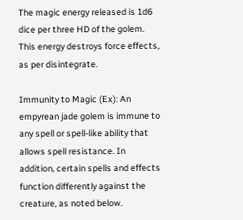The magic energy released is 1d6 dice per three HD of the golem. This energy destroys force effects, as per disintegrate.

Immunity to Magic (Ex): An empyrean jade golem is immune to any spell or spell-like ability that allows spell resistance. In addition, certain spells and effects function differently against the creature, as noted below.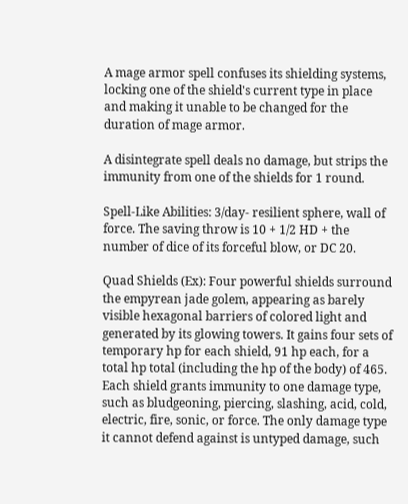A mage armor spell confuses its shielding systems, locking one of the shield's current type in place and making it unable to be changed for the duration of mage armor.

A disintegrate spell deals no damage, but strips the immunity from one of the shields for 1 round.

Spell-Like Abilities: 3/day- resilient sphere, wall of force. The saving throw is 10 + 1/2 HD + the number of dice of its forceful blow, or DC 20.

Quad Shields (Ex): Four powerful shields surround the empyrean jade golem, appearing as barely visible hexagonal barriers of colored light and generated by its glowing towers. It gains four sets of temporary hp for each shield, 91 hp each, for a total hp total (including the hp of the body) of 465. Each shield grants immunity to one damage type, such as bludgeoning, piercing, slashing, acid, cold, electric, fire, sonic, or force. The only damage type it cannot defend against is untyped damage, such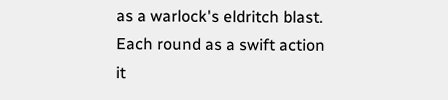as a warlock's eldritch blast. Each round as a swift action it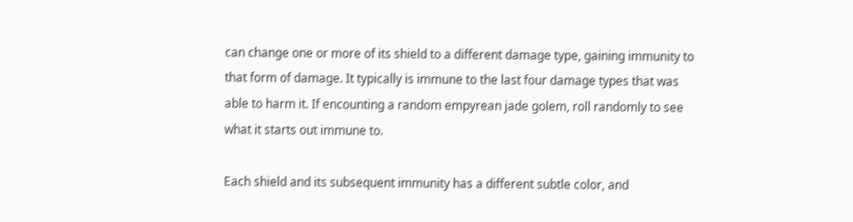can change one or more of its shield to a different damage type, gaining immunity to that form of damage. It typically is immune to the last four damage types that was able to harm it. If encounting a random empyrean jade golem, roll randomly to see what it starts out immune to.

Each shield and its subsequent immunity has a different subtle color, and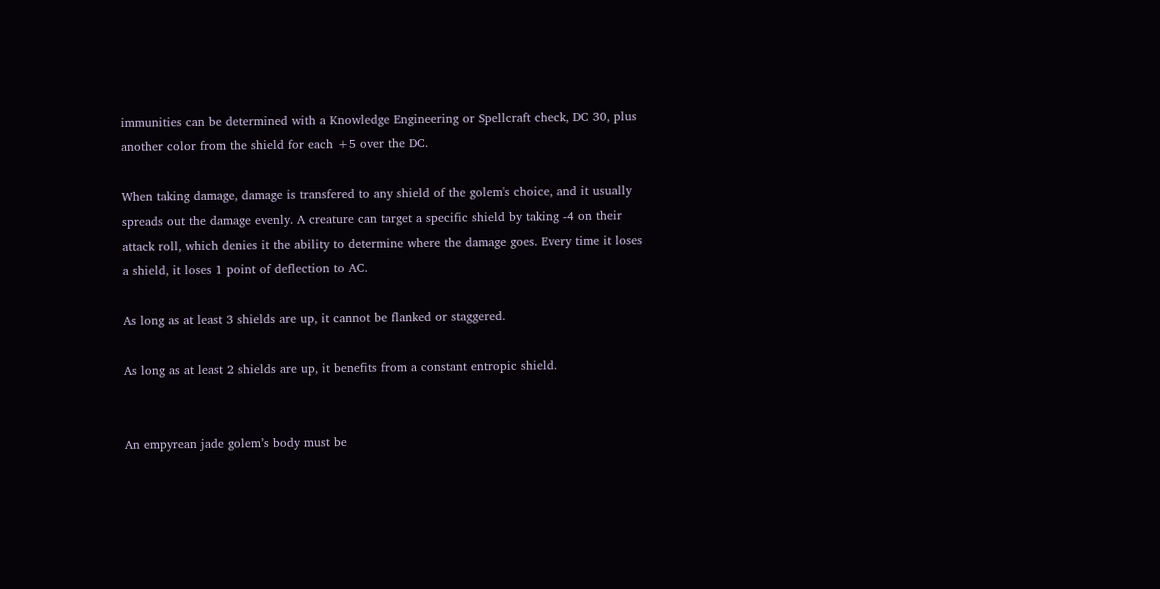immunities can be determined with a Knowledge Engineering or Spellcraft check, DC 30, plus another color from the shield for each +5 over the DC.

When taking damage, damage is transfered to any shield of the golem's choice, and it usually spreads out the damage evenly. A creature can target a specific shield by taking -4 on their attack roll, which denies it the ability to determine where the damage goes. Every time it loses a shield, it loses 1 point of deflection to AC.

As long as at least 3 shields are up, it cannot be flanked or staggered.

As long as at least 2 shields are up, it benefits from a constant entropic shield.


An empyrean jade golem’s body must be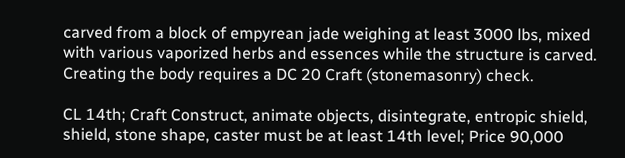carved from a block of empyrean jade weighing at least 3000 lbs, mixed with various vaporized herbs and essences while the structure is carved. Creating the body requires a DC 20 Craft (stonemasonry) check.

CL 14th; Craft Construct, animate objects, disintegrate, entropic shield, shield, stone shape, caster must be at least 14th level; Price 90,000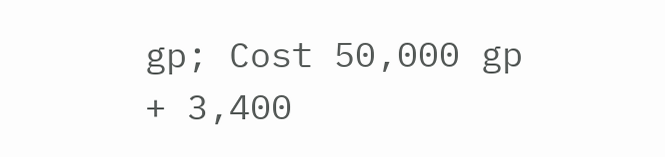gp; Cost 50,000 gp + 3,400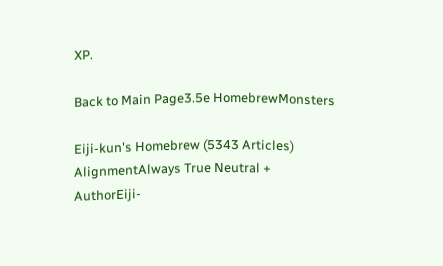XP.

Back to Main Page3.5e HomebrewMonsters

Eiji-kun's Homebrew (5343 Articles)
AlignmentAlways True Neutral +
AuthorEiji-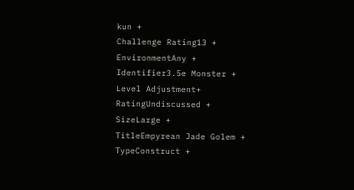kun +
Challenge Rating13 +
EnvironmentAny +
Identifier3.5e Monster +
Level Adjustment+
RatingUndiscussed +
SizeLarge +
TitleEmpyrean Jade Golem +
TypeConstruct +